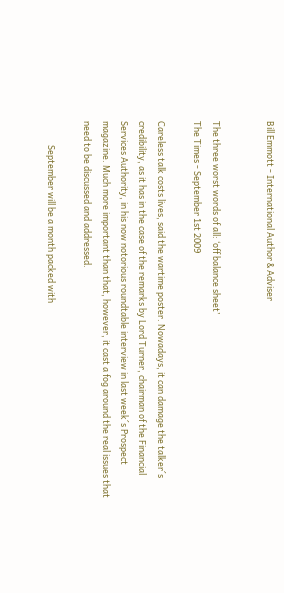Bill Emmott - International Author & Adviser


The three worst words of all: ‘off balance sheet’
The Times - September 1st 2009

Careless talk costs lives, said the wartime poster. Nowadays, it can damage the talker´s credibility, as it has in the case of the remarks by Lord Turner, chairman of the Financial Services Authority, in his now notorious roundtable interview in last week´s Prospect magazine. Much more important than that, however, it cast a fog around the real issues that need to be discussed and addressed.

            September will be a month packed with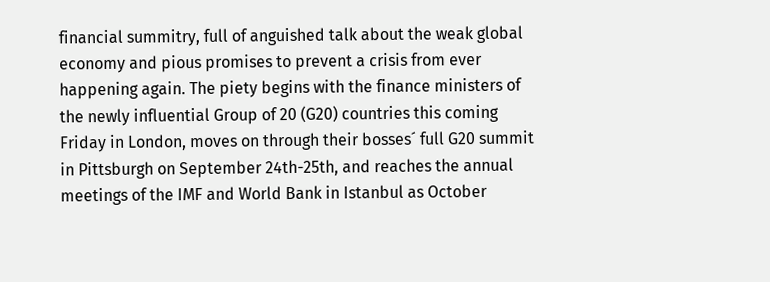financial summitry, full of anguished talk about the weak global economy and pious promises to prevent a crisis from ever happening again. The piety begins with the finance ministers of the newly influential Group of 20 (G20) countries this coming Friday in London, moves on through their bosses´ full G20 summit in Pittsburgh on September 24th-25th, and reaches the annual meetings of the IMF and World Bank in Istanbul as October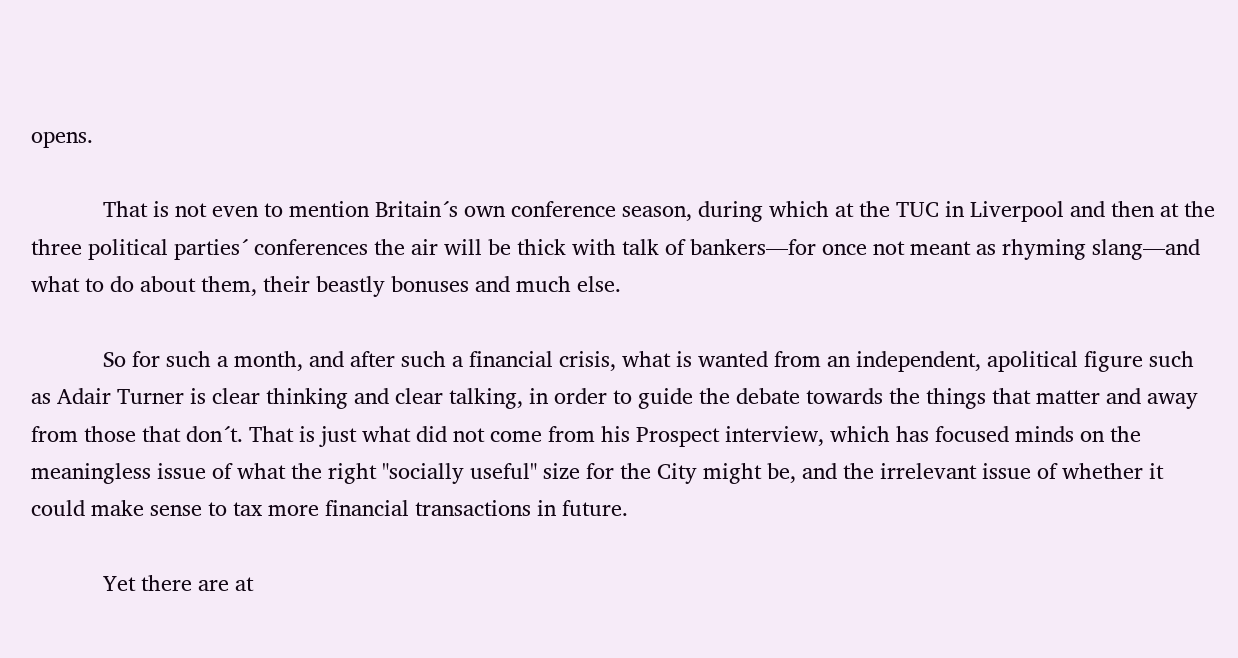opens.

            That is not even to mention Britain´s own conference season, during which at the TUC in Liverpool and then at the three political parties´ conferences the air will be thick with talk of bankers—for once not meant as rhyming slang—and what to do about them, their beastly bonuses and much else.

            So for such a month, and after such a financial crisis, what is wanted from an independent, apolitical figure such as Adair Turner is clear thinking and clear talking, in order to guide the debate towards the things that matter and away from those that don´t. That is just what did not come from his Prospect interview, which has focused minds on the meaningless issue of what the right "socially useful" size for the City might be, and the irrelevant issue of whether it could make sense to tax more financial transactions in future.

            Yet there are at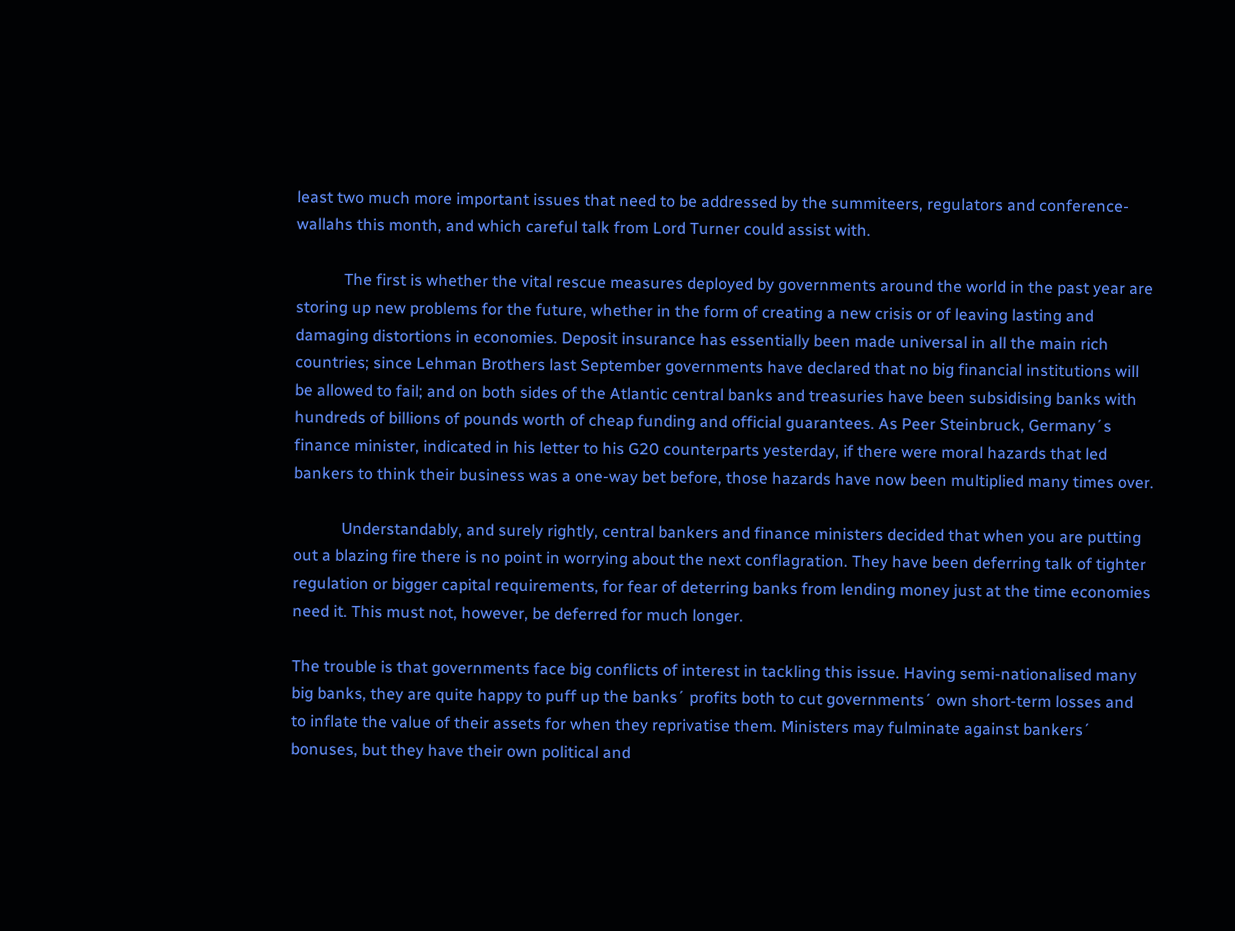least two much more important issues that need to be addressed by the summiteers, regulators and conference-wallahs this month, and which careful talk from Lord Turner could assist with.

            The first is whether the vital rescue measures deployed by governments around the world in the past year are storing up new problems for the future, whether in the form of creating a new crisis or of leaving lasting and damaging distortions in economies. Deposit insurance has essentially been made universal in all the main rich countries; since Lehman Brothers last September governments have declared that no big financial institutions will be allowed to fail; and on both sides of the Atlantic central banks and treasuries have been subsidising banks with hundreds of billions of pounds worth of cheap funding and official guarantees. As Peer Steinbruck, Germany´s finance minister, indicated in his letter to his G20 counterparts yesterday, if there were moral hazards that led bankers to think their business was a one-way bet before, those hazards have now been multiplied many times over.

            Understandably, and surely rightly, central bankers and finance ministers decided that when you are putting out a blazing fire there is no point in worrying about the next conflagration. They have been deferring talk of tighter regulation or bigger capital requirements, for fear of deterring banks from lending money just at the time economies need it. This must not, however, be deferred for much longer.

The trouble is that governments face big conflicts of interest in tackling this issue. Having semi-nationalised many big banks, they are quite happy to puff up the banks´ profits both to cut governments´ own short-term losses and to inflate the value of their assets for when they reprivatise them. Ministers may fulminate against bankers´ bonuses, but they have their own political and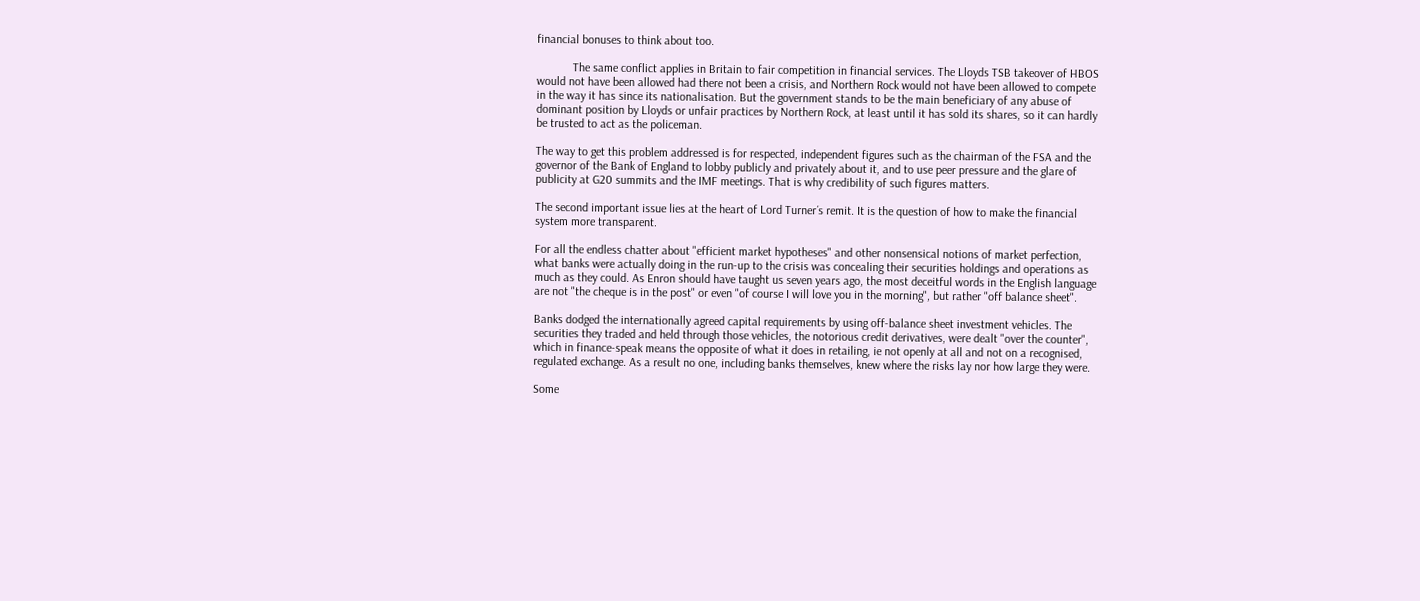financial bonuses to think about too.

            The same conflict applies in Britain to fair competition in financial services. The Lloyds TSB takeover of HBOS would not have been allowed had there not been a crisis, and Northern Rock would not have been allowed to compete in the way it has since its nationalisation. But the government stands to be the main beneficiary of any abuse of dominant position by Lloyds or unfair practices by Northern Rock, at least until it has sold its shares, so it can hardly be trusted to act as the policeman.

The way to get this problem addressed is for respected, independent figures such as the chairman of the FSA and the governor of the Bank of England to lobby publicly and privately about it, and to use peer pressure and the glare of publicity at G20 summits and the IMF meetings. That is why credibility of such figures matters.

The second important issue lies at the heart of Lord Turner´s remit. It is the question of how to make the financial system more transparent.

For all the endless chatter about "efficient market hypotheses" and other nonsensical notions of market perfection, what banks were actually doing in the run-up to the crisis was concealing their securities holdings and operations as much as they could. As Enron should have taught us seven years ago, the most deceitful words in the English language are not "the cheque is in the post" or even "of course I will love you in the morning", but rather "off balance sheet".

Banks dodged the internationally agreed capital requirements by using off-balance sheet investment vehicles. The securities they traded and held through those vehicles, the notorious credit derivatives, were dealt "over the counter", which in finance-speak means the opposite of what it does in retailing, ie not openly at all and not on a recognised, regulated exchange. As a result no one, including banks themselves, knew where the risks lay nor how large they were.

Some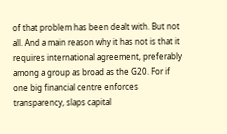of that problem has been dealt with. But not all. And a main reason why it has not is that it requires international agreement, preferably among a group as broad as the G20. For if one big financial centre enforces transparency, slaps capital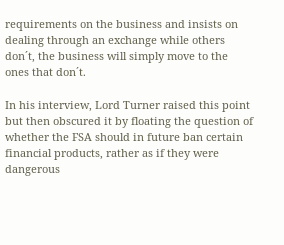requirements on the business and insists on dealing through an exchange while others don´t, the business will simply move to the ones that don´t.

In his interview, Lord Turner raised this point but then obscured it by floating the question of whether the FSA should in future ban certain financial products, rather as if they were dangerous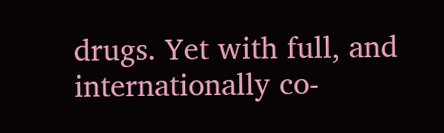drugs. Yet with full, and internationally co-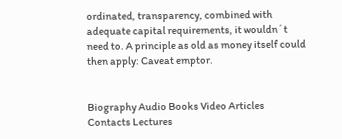ordinated, transparency, combined with adequate capital requirements, it wouldn´t need to. A principle as old as money itself could then apply: Caveat emptor.


Biography Audio Books Video Articles Contacts Lectures